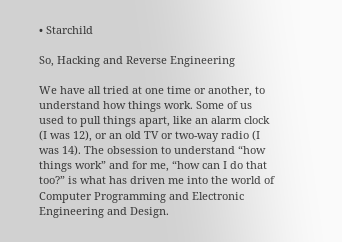• Starchild

So, Hacking and Reverse Engineering

We have all tried at one time or another, to understand how things work. Some of us used to pull things apart, like an alarm clock (I was 12), or an old TV or two-way radio (I was 14). The obsession to understand “how things work” and for me, “how can I do that too?” is what has driven me into the world of Computer Programming and Electronic Engineering and Design.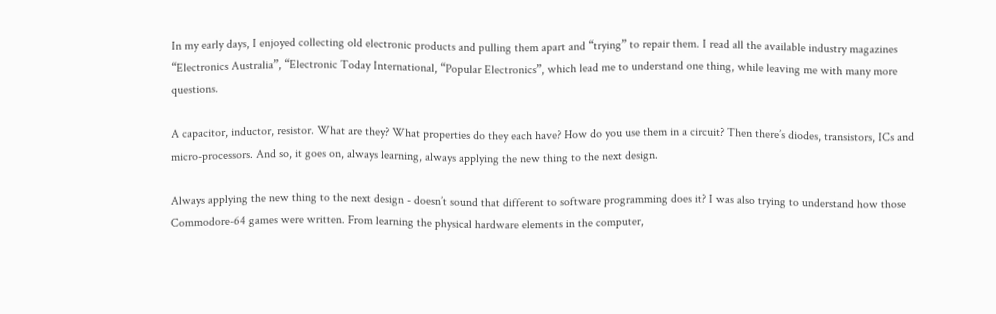In my early days, I enjoyed collecting old electronic products and pulling them apart and “trying” to repair them. I read all the available industry magazines “Electronics Australia”, “Electronic Today International, “Popular Electronics”, which lead me to understand one thing, while leaving me with many more questions.

A capacitor, inductor, resistor. What are they? What properties do they each have? How do you use them in a circuit? Then there’s diodes, transistors, ICs and micro-processors. And so, it goes on, always learning, always applying the new thing to the next design.

Always applying the new thing to the next design - doesn’t sound that different to software programming does it? I was also trying to understand how those Commodore-64 games were written. From learning the physical hardware elements in the computer,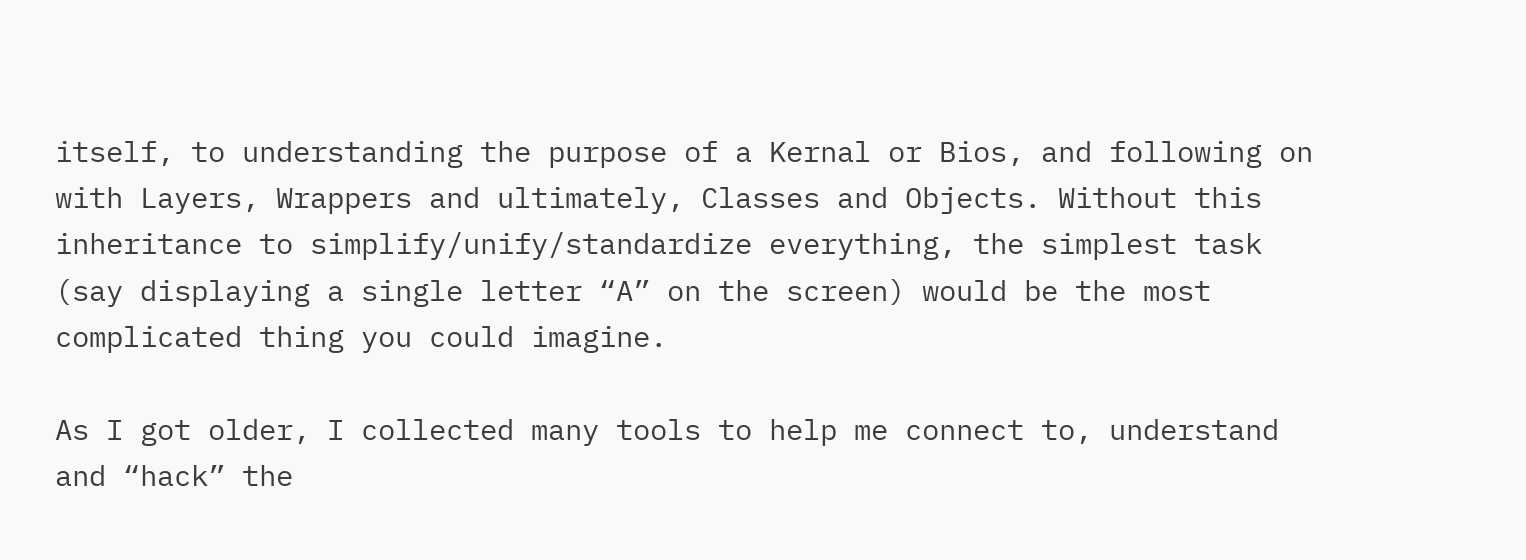itself, to understanding the purpose of a Kernal or Bios, and following on with Layers, Wrappers and ultimately, Classes and Objects. Without this inheritance to simplify/unify/standardize everything, the simplest task (say displaying a single letter “A” on the screen) would be the most complicated thing you could imagine.

As I got older, I collected many tools to help me connect to, understand and “hack” the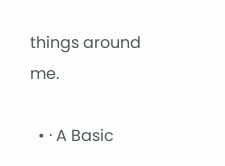things around me.

  • · A Basic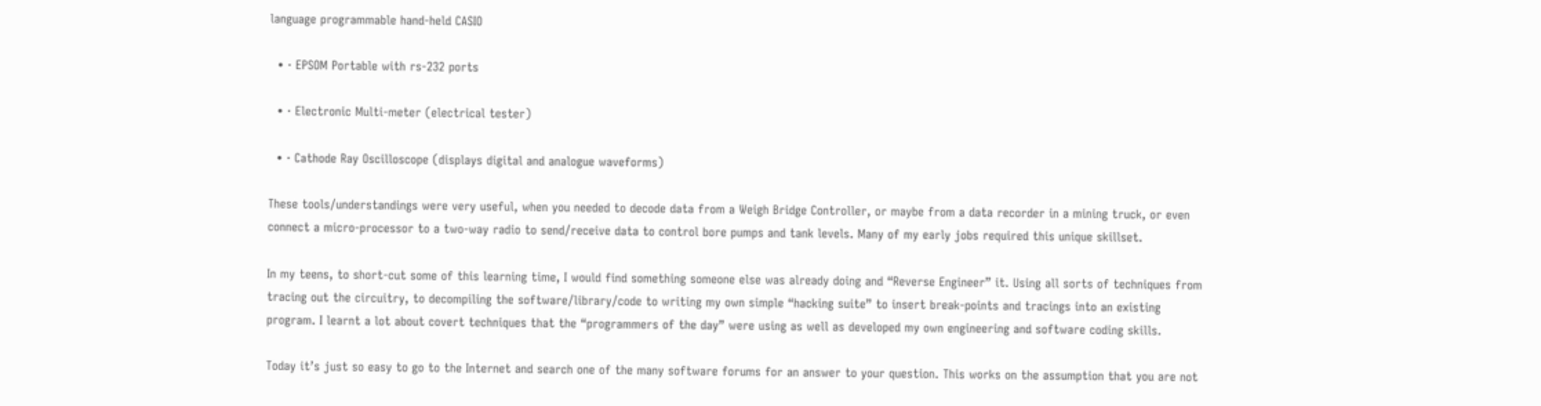language programmable hand-held CASIO

  • · EPSOM Portable with rs-232 ports

  • · Electronic Multi-meter (electrical tester)

  • · Cathode Ray Oscilloscope (displays digital and analogue waveforms)

These tools/understandings were very useful, when you needed to decode data from a Weigh Bridge Controller, or maybe from a data recorder in a mining truck, or even connect a micro-processor to a two-way radio to send/receive data to control bore pumps and tank levels. Many of my early jobs required this unique skillset.

In my teens, to short-cut some of this learning time, I would find something someone else was already doing and “Reverse Engineer” it. Using all sorts of techniques from tracing out the circuitry, to decompiling the software/library/code to writing my own simple “hacking suite” to insert break-points and tracings into an existing program. I learnt a lot about covert techniques that the “programmers of the day” were using as well as developed my own engineering and software coding skills.

Today it’s just so easy to go to the Internet and search one of the many software forums for an answer to your question. This works on the assumption that you are not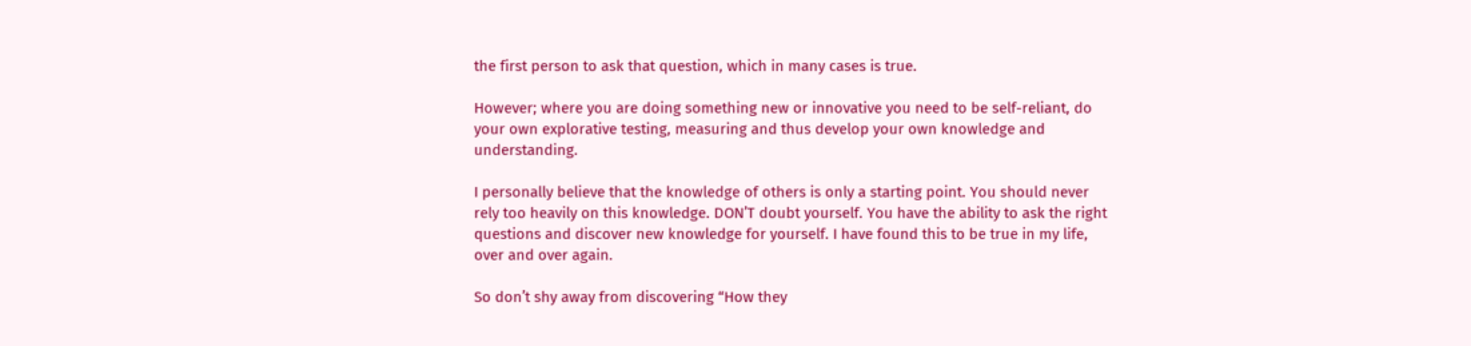the first person to ask that question, which in many cases is true.

However; where you are doing something new or innovative you need to be self-reliant, do your own explorative testing, measuring and thus develop your own knowledge and understanding.

I personally believe that the knowledge of others is only a starting point. You should never rely too heavily on this knowledge. DON’T doubt yourself. You have the ability to ask the right questions and discover new knowledge for yourself. I have found this to be true in my life, over and over again.

So don’t shy away from discovering “How they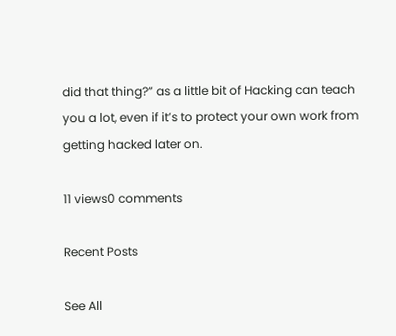did that thing?” as a little bit of Hacking can teach you a lot, even if it’s to protect your own work from getting hacked later on.

11 views0 comments

Recent Posts

See All